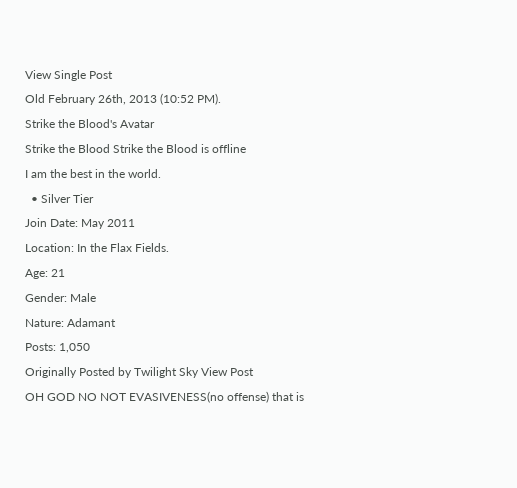View Single Post
Old February 26th, 2013 (10:52 PM).
Strike the Blood's Avatar
Strike the Blood Strike the Blood is offline
I am the best in the world.
  • Silver Tier
Join Date: May 2011
Location: In the Flax Fields.
Age: 21
Gender: Male
Nature: Adamant
Posts: 1,050
Originally Posted by Twilight Sky View Post
OH GOD NO NOT EVASIVENESS(no offense) that is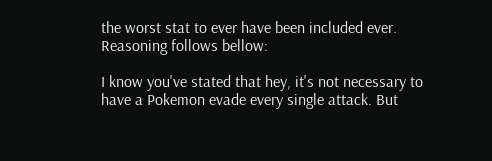the worst stat to ever have been included ever. Reasoning follows bellow:

I know you've stated that hey, it's not necessary to have a Pokemon evade every single attack. But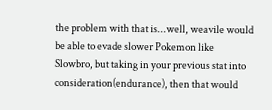the problem with that is...well, weavile would be able to evade slower Pokemon like Slowbro, but taking in your previous stat into consideration(endurance), then that would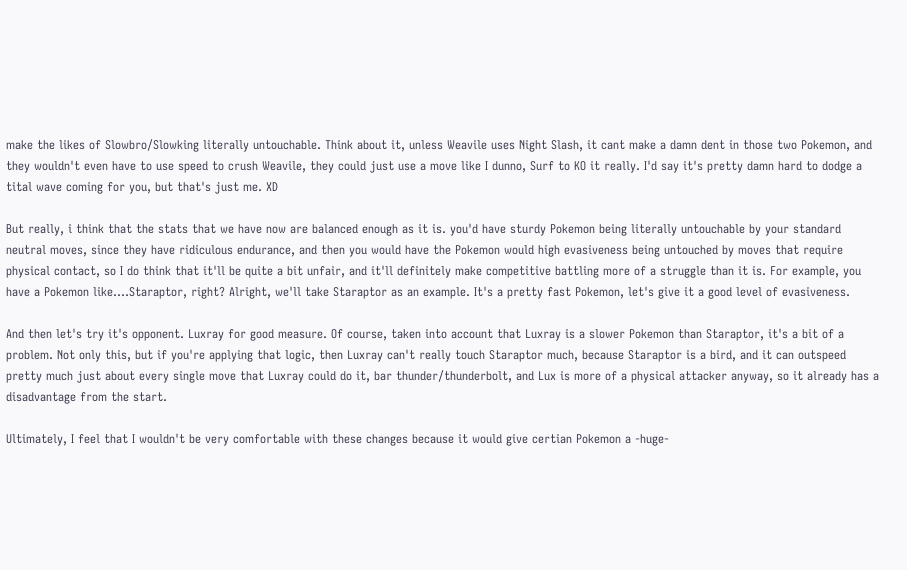make the likes of Slowbro/Slowking literally untouchable. Think about it, unless Weavile uses Night Slash, it cant make a damn dent in those two Pokemon, and they wouldn't even have to use speed to crush Weavile, they could just use a move like I dunno, Surf to KO it really. I'd say it's pretty damn hard to dodge a tital wave coming for you, but that's just me. XD

But really, i think that the stats that we have now are balanced enough as it is. you'd have sturdy Pokemon being literally untouchable by your standard neutral moves, since they have ridiculous endurance, and then you would have the Pokemon would high evasiveness being untouched by moves that require physical contact, so I do think that it'll be quite a bit unfair, and it'll definitely make competitive battling more of a struggle than it is. For example, you have a Pokemon like....Staraptor, right? Alright, we'll take Staraptor as an example. It's a pretty fast Pokemon, let's give it a good level of evasiveness.

And then let's try it's opponent. Luxray for good measure. Of course, taken into account that Luxray is a slower Pokemon than Staraptor, it's a bit of a problem. Not only this, but if you're applying that logic, then Luxray can't really touch Staraptor much, because Staraptor is a bird, and it can outspeed pretty much just about every single move that Luxray could do it, bar thunder/thunderbolt, and Lux is more of a physical attacker anyway, so it already has a disadvantage from the start.

Ultimately, I feel that I wouldn't be very comfortable with these changes because it would give certian Pokemon a -huge-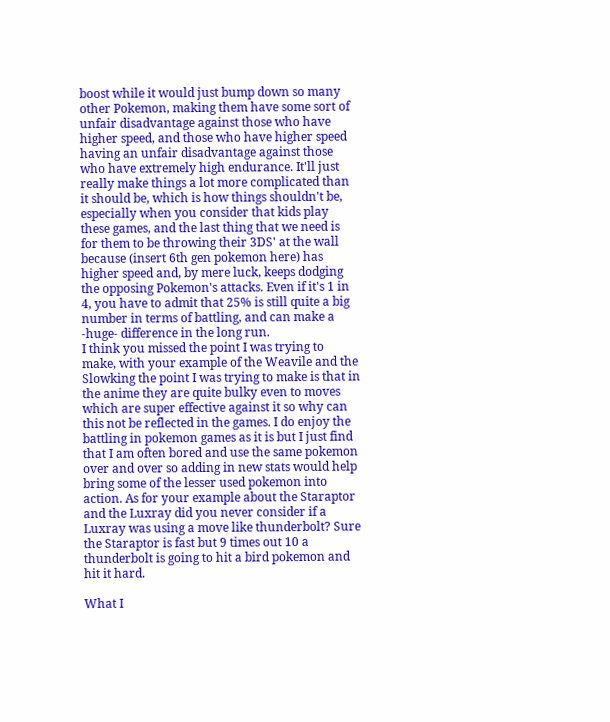boost while it would just bump down so many other Pokemon, making them have some sort of unfair disadvantage against those who have higher speed, and those who have higher speed having an unfair disadvantage against those who have extremely high endurance. It'll just really make things a lot more complicated than it should be, which is how things shouldn't be, especially when you consider that kids play these games, and the last thing that we need is for them to be throwing their 3DS' at the wall because (insert 6th gen pokemon here) has higher speed and, by mere luck, keeps dodging the opposing Pokemon's attacks. Even if it's 1 in 4, you have to admit that 25% is still quite a big number in terms of battling, and can make a -huge- difference in the long run.
I think you missed the point I was trying to make, with your example of the Weavile and the Slowking the point I was trying to make is that in the anime they are quite bulky even to moves which are super effective against it so why can this not be reflected in the games. I do enjoy the battling in pokemon games as it is but I just find that I am often bored and use the same pokemon over and over so adding in new stats would help bring some of the lesser used pokemon into action. As for your example about the Staraptor and the Luxray did you never consider if a Luxray was using a move like thunderbolt? Sure the Staraptor is fast but 9 times out 10 a thunderbolt is going to hit a bird pokemon and hit it hard.

What I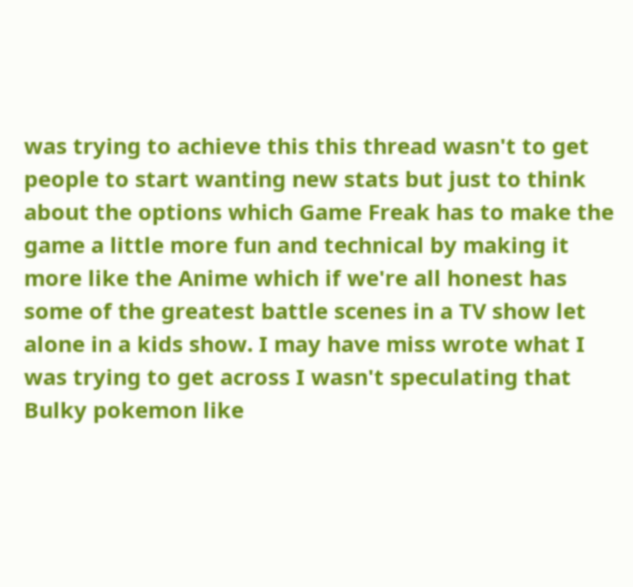was trying to achieve this this thread wasn't to get people to start wanting new stats but just to think about the options which Game Freak has to make the game a little more fun and technical by making it more like the Anime which if we're all honest has some of the greatest battle scenes in a TV show let alone in a kids show. I may have miss wrote what I was trying to get across I wasn't speculating that Bulky pokemon like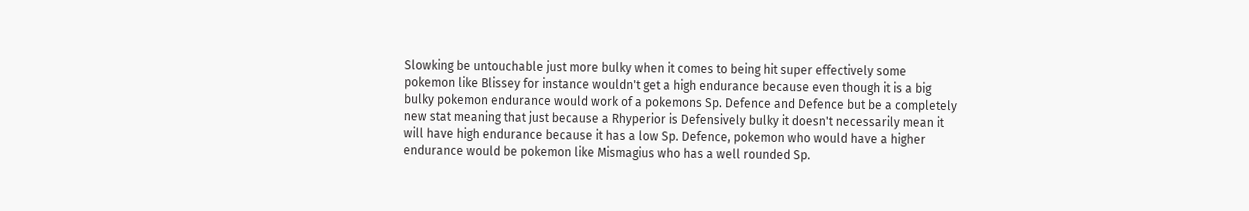Slowking be untouchable just more bulky when it comes to being hit super effectively some pokemon like Blissey for instance wouldn't get a high endurance because even though it is a big bulky pokemon endurance would work of a pokemons Sp. Defence and Defence but be a completely new stat meaning that just because a Rhyperior is Defensively bulky it doesn't necessarily mean it will have high endurance because it has a low Sp. Defence, pokemon who would have a higher endurance would be pokemon like Mismagius who has a well rounded Sp.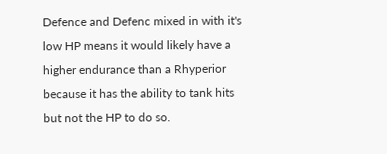Defence and Defenc mixed in with it's low HP means it would likely have a higher endurance than a Rhyperior because it has the ability to tank hits but not the HP to do so.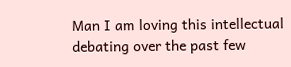Man I am loving this intellectual debating over the past few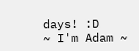days! :D
~ I'm Adam ~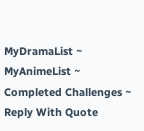MyDramaList ~ MyAnimeList ~ Completed Challenges ~
Reply With Quote